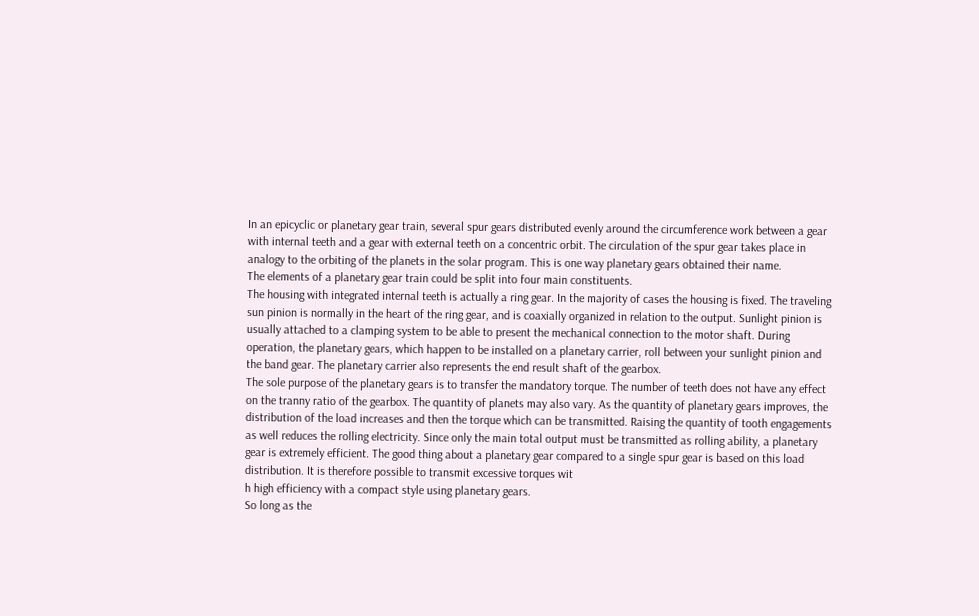In an epicyclic or planetary gear train, several spur gears distributed evenly around the circumference work between a gear with internal teeth and a gear with external teeth on a concentric orbit. The circulation of the spur gear takes place in analogy to the orbiting of the planets in the solar program. This is one way planetary gears obtained their name.
The elements of a planetary gear train could be split into four main constituents.
The housing with integrated internal teeth is actually a ring gear. In the majority of cases the housing is fixed. The traveling sun pinion is normally in the heart of the ring gear, and is coaxially organized in relation to the output. Sunlight pinion is usually attached to a clamping system to be able to present the mechanical connection to the motor shaft. During operation, the planetary gears, which happen to be installed on a planetary carrier, roll between your sunlight pinion and the band gear. The planetary carrier also represents the end result shaft of the gearbox.
The sole purpose of the planetary gears is to transfer the mandatory torque. The number of teeth does not have any effect on the tranny ratio of the gearbox. The quantity of planets may also vary. As the quantity of planetary gears improves, the distribution of the load increases and then the torque which can be transmitted. Raising the quantity of tooth engagements as well reduces the rolling electricity. Since only the main total output must be transmitted as rolling ability, a planetary gear is extremely efficient. The good thing about a planetary gear compared to a single spur gear is based on this load distribution. It is therefore possible to transmit excessive torques wit
h high efficiency with a compact style using planetary gears.
So long as the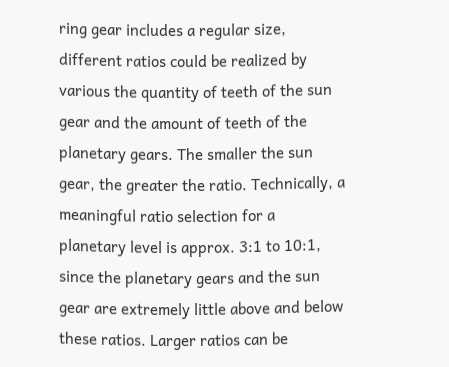ring gear includes a regular size, different ratios could be realized by various the quantity of teeth of the sun gear and the amount of teeth of the planetary gears. The smaller the sun gear, the greater the ratio. Technically, a meaningful ratio selection for a planetary level is approx. 3:1 to 10:1, since the planetary gears and the sun gear are extremely little above and below these ratios. Larger ratios can be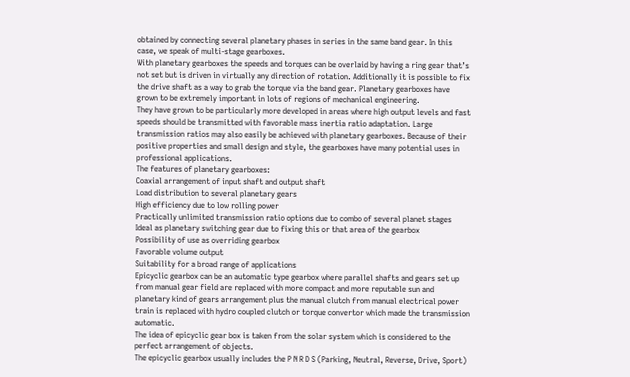obtained by connecting several planetary phases in series in the same band gear. In this case, we speak of multi-stage gearboxes.
With planetary gearboxes the speeds and torques can be overlaid by having a ring gear that’s not set but is driven in virtually any direction of rotation. Additionally it is possible to fix the drive shaft as a way to grab the torque via the band gear. Planetary gearboxes have grown to be extremely important in lots of regions of mechanical engineering.
They have grown to be particularly more developed in areas where high output levels and fast speeds should be transmitted with favorable mass inertia ratio adaptation. Large transmission ratios may also easily be achieved with planetary gearboxes. Because of their positive properties and small design and style, the gearboxes have many potential uses in professional applications.
The features of planetary gearboxes:
Coaxial arrangement of input shaft and output shaft
Load distribution to several planetary gears
High efficiency due to low rolling power
Practically unlimited transmission ratio options due to combo of several planet stages
Ideal as planetary switching gear due to fixing this or that area of the gearbox
Possibility of use as overriding gearbox
Favorable volume output
Suitability for a broad range of applications
Epicyclic gearbox can be an automatic type gearbox where parallel shafts and gears set up from manual gear field are replaced with more compact and more reputable sun and planetary kind of gears arrangement plus the manual clutch from manual electrical power train is replaced with hydro coupled clutch or torque convertor which made the transmission automatic.
The idea of epicyclic gear box is taken from the solar system which is considered to the perfect arrangement of objects.
The epicyclic gearbox usually includes the P N R D S (Parking, Neutral, Reverse, Drive, Sport)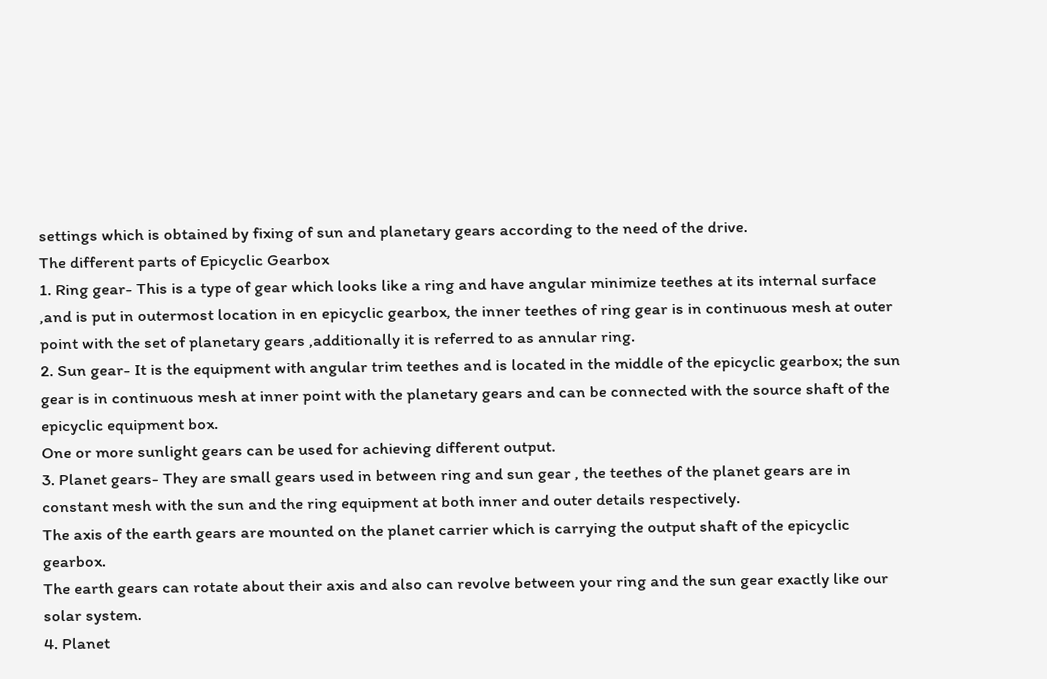settings which is obtained by fixing of sun and planetary gears according to the need of the drive.
The different parts of Epicyclic Gearbox
1. Ring gear- This is a type of gear which looks like a ring and have angular minimize teethes at its internal surface ,and is put in outermost location in en epicyclic gearbox, the inner teethes of ring gear is in continuous mesh at outer point with the set of planetary gears ,additionally it is referred to as annular ring.
2. Sun gear- It is the equipment with angular trim teethes and is located in the middle of the epicyclic gearbox; the sun gear is in continuous mesh at inner point with the planetary gears and can be connected with the source shaft of the epicyclic equipment box.
One or more sunlight gears can be used for achieving different output.
3. Planet gears- They are small gears used in between ring and sun gear , the teethes of the planet gears are in constant mesh with the sun and the ring equipment at both inner and outer details respectively.
The axis of the earth gears are mounted on the planet carrier which is carrying the output shaft of the epicyclic gearbox.
The earth gears can rotate about their axis and also can revolve between your ring and the sun gear exactly like our solar system.
4. Planet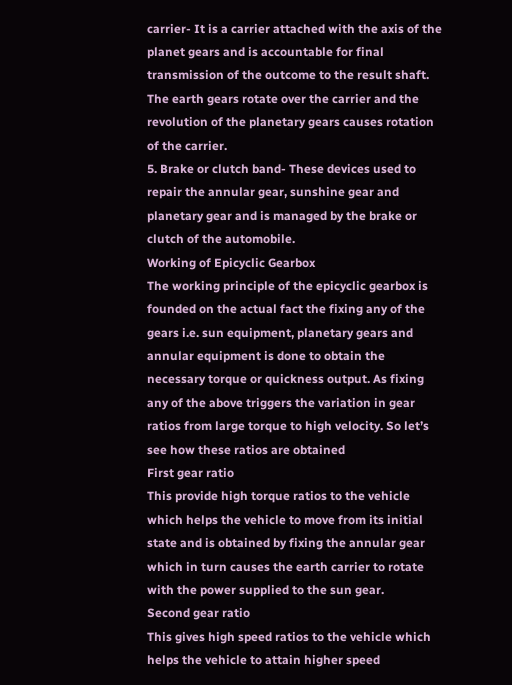carrier- It is a carrier attached with the axis of the planet gears and is accountable for final transmission of the outcome to the result shaft.
The earth gears rotate over the carrier and the revolution of the planetary gears causes rotation of the carrier.
5. Brake or clutch band- These devices used to repair the annular gear, sunshine gear and planetary gear and is managed by the brake or clutch of the automobile.
Working of Epicyclic Gearbox
The working principle of the epicyclic gearbox is founded on the actual fact the fixing any of the gears i.e. sun equipment, planetary gears and annular equipment is done to obtain the necessary torque or quickness output. As fixing any of the above triggers the variation in gear ratios from large torque to high velocity. So let’s see how these ratios are obtained
First gear ratio
This provide high torque ratios to the vehicle which helps the vehicle to move from its initial state and is obtained by fixing the annular gear which in turn causes the earth carrier to rotate with the power supplied to the sun gear.
Second gear ratio
This gives high speed ratios to the vehicle which helps the vehicle to attain higher speed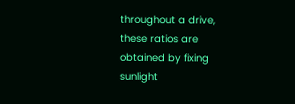throughout a drive, these ratios are obtained by fixing sunlight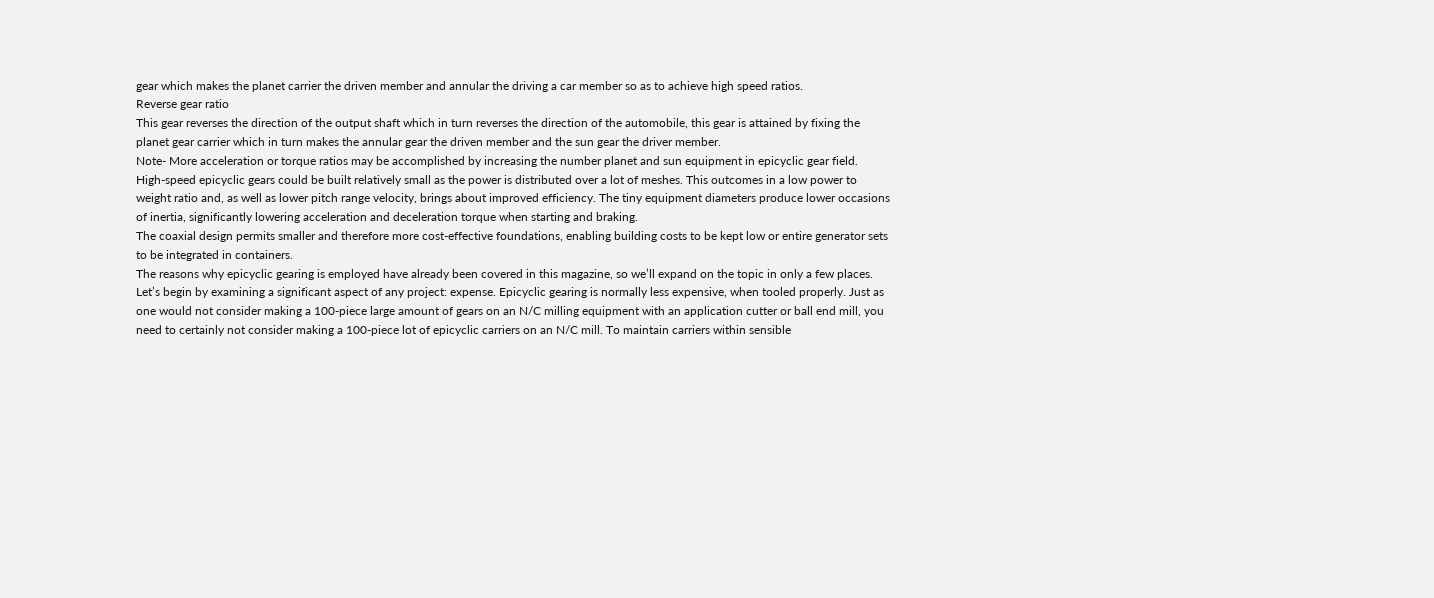gear which makes the planet carrier the driven member and annular the driving a car member so as to achieve high speed ratios.
Reverse gear ratio
This gear reverses the direction of the output shaft which in turn reverses the direction of the automobile, this gear is attained by fixing the planet gear carrier which in turn makes the annular gear the driven member and the sun gear the driver member.
Note- More acceleration or torque ratios may be accomplished by increasing the number planet and sun equipment in epicyclic gear field.
High-speed epicyclic gears could be built relatively small as the power is distributed over a lot of meshes. This outcomes in a low power to weight ratio and, as well as lower pitch range velocity, brings about improved efficiency. The tiny equipment diameters produce lower occasions of inertia, significantly lowering acceleration and deceleration torque when starting and braking.
The coaxial design permits smaller and therefore more cost-effective foundations, enabling building costs to be kept low or entire generator sets to be integrated in containers.
The reasons why epicyclic gearing is employed have already been covered in this magazine, so we’ll expand on the topic in only a few places. Let’s begin by examining a significant aspect of any project: expense. Epicyclic gearing is normally less expensive, when tooled properly. Just as one would not consider making a 100-piece large amount of gears on an N/C milling equipment with an application cutter or ball end mill, you need to certainly not consider making a 100-piece lot of epicyclic carriers on an N/C mill. To maintain carriers within sensible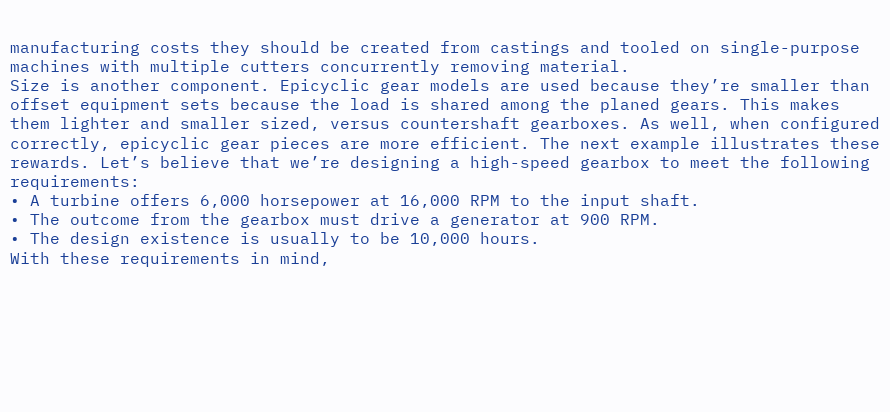manufacturing costs they should be created from castings and tooled on single-purpose machines with multiple cutters concurrently removing material.
Size is another component. Epicyclic gear models are used because they’re smaller than offset equipment sets because the load is shared among the planed gears. This makes them lighter and smaller sized, versus countershaft gearboxes. As well, when configured correctly, epicyclic gear pieces are more efficient. The next example illustrates these rewards. Let’s believe that we’re designing a high-speed gearbox to meet the following requirements:
• A turbine offers 6,000 horsepower at 16,000 RPM to the input shaft.
• The outcome from the gearbox must drive a generator at 900 RPM.
• The design existence is usually to be 10,000 hours.
With these requirements in mind,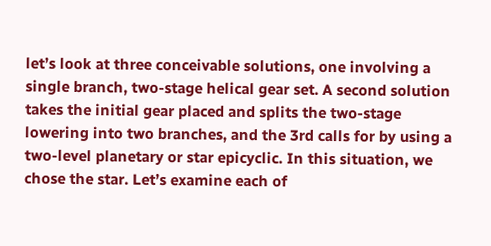let’s look at three conceivable solutions, one involving a single branch, two-stage helical gear set. A second solution takes the initial gear placed and splits the two-stage lowering into two branches, and the 3rd calls for by using a two-level planetary or star epicyclic. In this situation, we chose the star. Let’s examine each of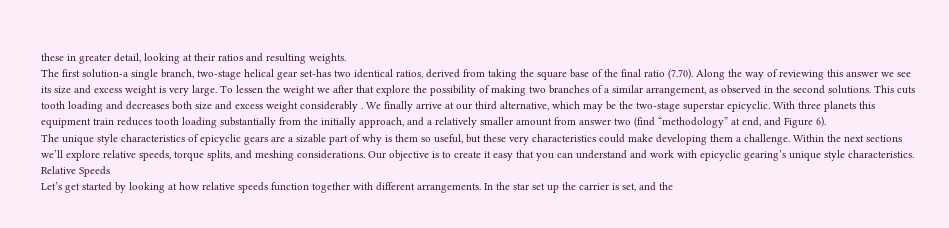these in greater detail, looking at their ratios and resulting weights.
The first solution-a single branch, two-stage helical gear set-has two identical ratios, derived from taking the square base of the final ratio (7.70). Along the way of reviewing this answer we see its size and excess weight is very large. To lessen the weight we after that explore the possibility of making two branches of a similar arrangement, as observed in the second solutions. This cuts tooth loading and decreases both size and excess weight considerably . We finally arrive at our third alternative, which may be the two-stage superstar epicyclic. With three planets this equipment train reduces tooth loading substantially from the initially approach, and a relatively smaller amount from answer two (find “methodology” at end, and Figure 6).
The unique style characteristics of epicyclic gears are a sizable part of why is them so useful, but these very characteristics could make developing them a challenge. Within the next sections we’ll explore relative speeds, torque splits, and meshing considerations. Our objective is to create it easy that you can understand and work with epicyclic gearing’s unique style characteristics.
Relative Speeds
Let’s get started by looking at how relative speeds function together with different arrangements. In the star set up the carrier is set, and the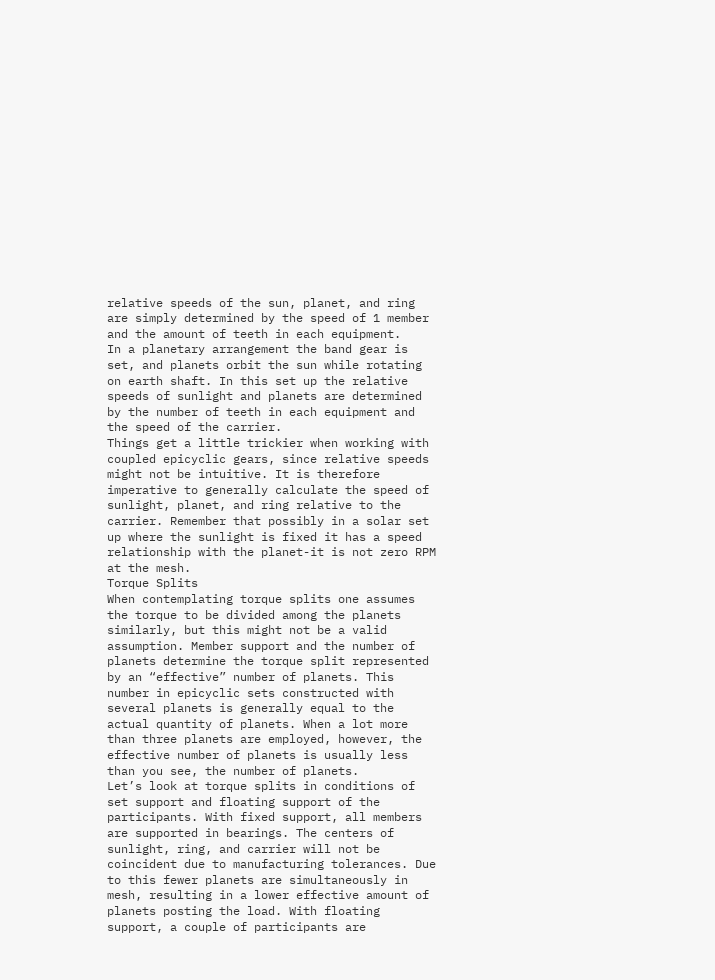relative speeds of the sun, planet, and ring are simply determined by the speed of 1 member and the amount of teeth in each equipment.
In a planetary arrangement the band gear is set, and planets orbit the sun while rotating on earth shaft. In this set up the relative speeds of sunlight and planets are determined by the number of teeth in each equipment and the speed of the carrier.
Things get a little trickier when working with coupled epicyclic gears, since relative speeds might not be intuitive. It is therefore imperative to generally calculate the speed of sunlight, planet, and ring relative to the carrier. Remember that possibly in a solar set up where the sunlight is fixed it has a speed relationship with the planet-it is not zero RPM at the mesh.
Torque Splits
When contemplating torque splits one assumes the torque to be divided among the planets similarly, but this might not be a valid assumption. Member support and the number of planets determine the torque split represented by an “effective” number of planets. This number in epicyclic sets constructed with several planets is generally equal to the actual quantity of planets. When a lot more than three planets are employed, however, the effective number of planets is usually less than you see, the number of planets.
Let’s look at torque splits in conditions of set support and floating support of the participants. With fixed support, all members are supported in bearings. The centers of sunlight, ring, and carrier will not be coincident due to manufacturing tolerances. Due to this fewer planets are simultaneously in mesh, resulting in a lower effective amount of planets posting the load. With floating support, a couple of participants are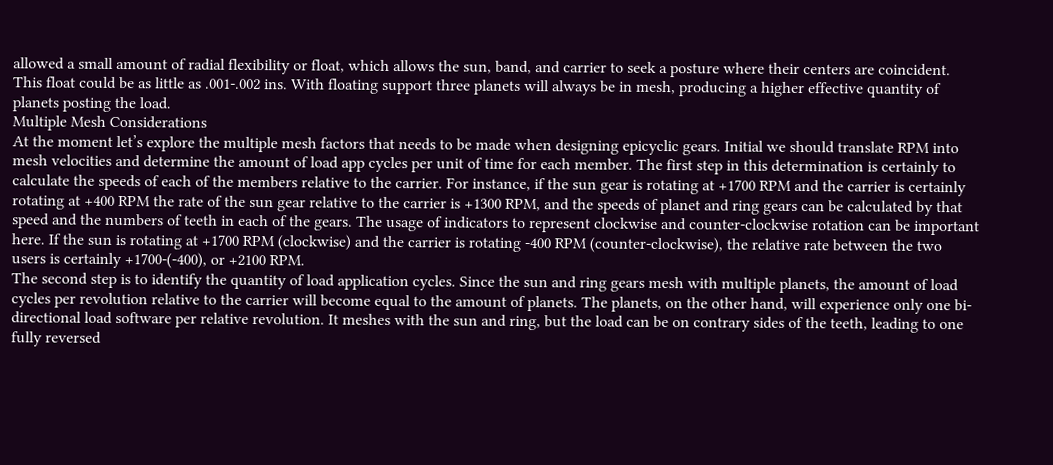allowed a small amount of radial flexibility or float, which allows the sun, band, and carrier to seek a posture where their centers are coincident. This float could be as little as .001-.002 ins. With floating support three planets will always be in mesh, producing a higher effective quantity of planets posting the load.
Multiple Mesh Considerations
At the moment let’s explore the multiple mesh factors that needs to be made when designing epicyclic gears. Initial we should translate RPM into mesh velocities and determine the amount of load app cycles per unit of time for each member. The first step in this determination is certainly to calculate the speeds of each of the members relative to the carrier. For instance, if the sun gear is rotating at +1700 RPM and the carrier is certainly rotating at +400 RPM the rate of the sun gear relative to the carrier is +1300 RPM, and the speeds of planet and ring gears can be calculated by that speed and the numbers of teeth in each of the gears. The usage of indicators to represent clockwise and counter-clockwise rotation can be important here. If the sun is rotating at +1700 RPM (clockwise) and the carrier is rotating -400 RPM (counter-clockwise), the relative rate between the two users is certainly +1700-(-400), or +2100 RPM.
The second step is to identify the quantity of load application cycles. Since the sun and ring gears mesh with multiple planets, the amount of load cycles per revolution relative to the carrier will become equal to the amount of planets. The planets, on the other hand, will experience only one bi-directional load software per relative revolution. It meshes with the sun and ring, but the load can be on contrary sides of the teeth, leading to one fully reversed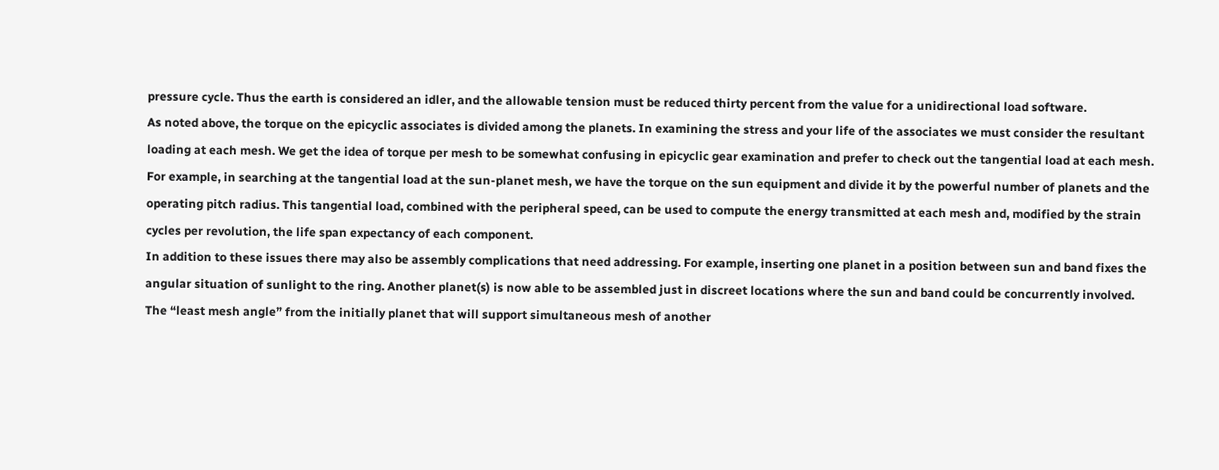pressure cycle. Thus the earth is considered an idler, and the allowable tension must be reduced thirty percent from the value for a unidirectional load software.
As noted above, the torque on the epicyclic associates is divided among the planets. In examining the stress and your life of the associates we must consider the resultant loading at each mesh. We get the idea of torque per mesh to be somewhat confusing in epicyclic gear examination and prefer to check out the tangential load at each mesh. For example, in searching at the tangential load at the sun-planet mesh, we have the torque on the sun equipment and divide it by the powerful number of planets and the operating pitch radius. This tangential load, combined with the peripheral speed, can be used to compute the energy transmitted at each mesh and, modified by the strain cycles per revolution, the life span expectancy of each component.
In addition to these issues there may also be assembly complications that need addressing. For example, inserting one planet in a position between sun and band fixes the angular situation of sunlight to the ring. Another planet(s) is now able to be assembled just in discreet locations where the sun and band could be concurrently involved. The “least mesh angle” from the initially planet that will support simultaneous mesh of another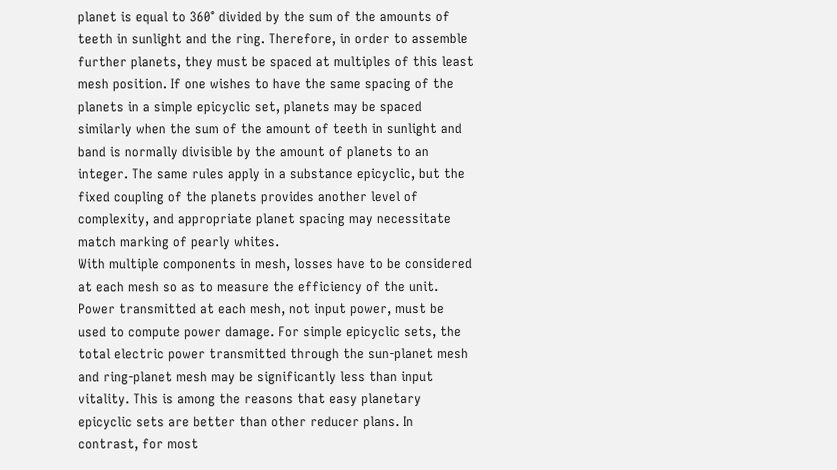planet is equal to 360° divided by the sum of the amounts of teeth in sunlight and the ring. Therefore, in order to assemble further planets, they must be spaced at multiples of this least mesh position. If one wishes to have the same spacing of the planets in a simple epicyclic set, planets may be spaced similarly when the sum of the amount of teeth in sunlight and band is normally divisible by the amount of planets to an integer. The same rules apply in a substance epicyclic, but the fixed coupling of the planets provides another level of complexity, and appropriate planet spacing may necessitate match marking of pearly whites.
With multiple components in mesh, losses have to be considered at each mesh so as to measure the efficiency of the unit. Power transmitted at each mesh, not input power, must be used to compute power damage. For simple epicyclic sets, the total electric power transmitted through the sun-planet mesh and ring-planet mesh may be significantly less than input vitality. This is among the reasons that easy planetary epicyclic sets are better than other reducer plans. In contrast, for most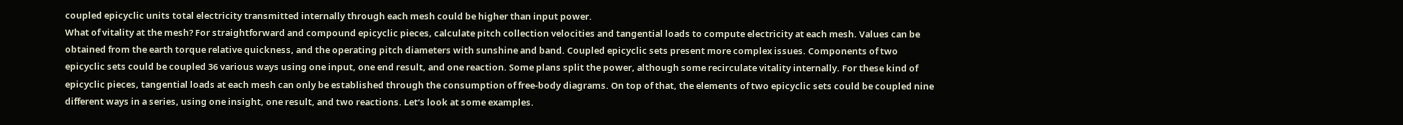coupled epicyclic units total electricity transmitted internally through each mesh could be higher than input power.
What of vitality at the mesh? For straightforward and compound epicyclic pieces, calculate pitch collection velocities and tangential loads to compute electricity at each mesh. Values can be obtained from the earth torque relative quickness, and the operating pitch diameters with sunshine and band. Coupled epicyclic sets present more complex issues. Components of two epicyclic sets could be coupled 36 various ways using one input, one end result, and one reaction. Some plans split the power, although some recirculate vitality internally. For these kind of epicyclic pieces, tangential loads at each mesh can only be established through the consumption of free-body diagrams. On top of that, the elements of two epicyclic sets could be coupled nine different ways in a series, using one insight, one result, and two reactions. Let’s look at some examples.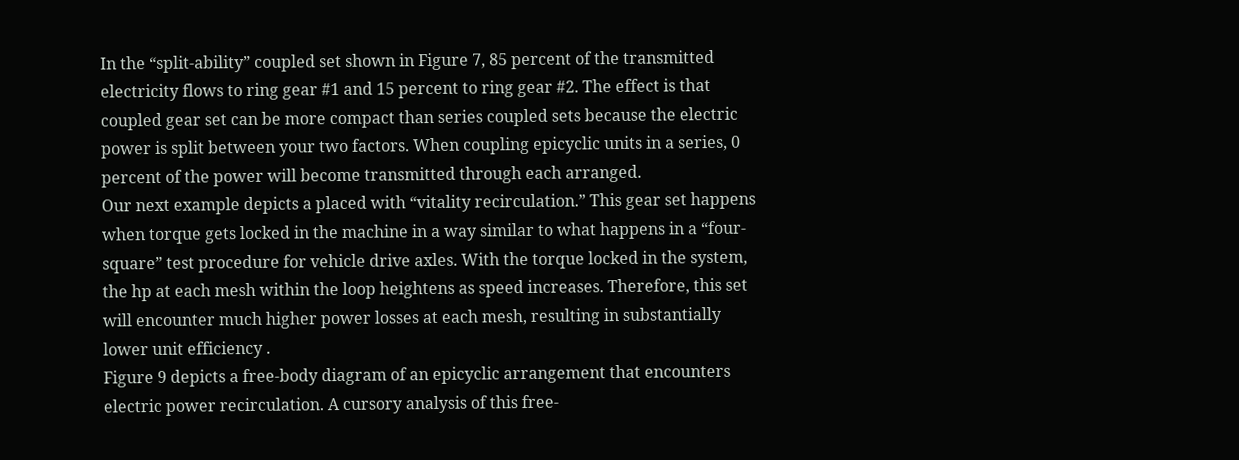In the “split-ability” coupled set shown in Figure 7, 85 percent of the transmitted electricity flows to ring gear #1 and 15 percent to ring gear #2. The effect is that coupled gear set can be more compact than series coupled sets because the electric power is split between your two factors. When coupling epicyclic units in a series, 0 percent of the power will become transmitted through each arranged.
Our next example depicts a placed with “vitality recirculation.” This gear set happens when torque gets locked in the machine in a way similar to what happens in a “four-square” test procedure for vehicle drive axles. With the torque locked in the system, the hp at each mesh within the loop heightens as speed increases. Therefore, this set will encounter much higher power losses at each mesh, resulting in substantially lower unit efficiency .
Figure 9 depicts a free-body diagram of an epicyclic arrangement that encounters electric power recirculation. A cursory analysis of this free-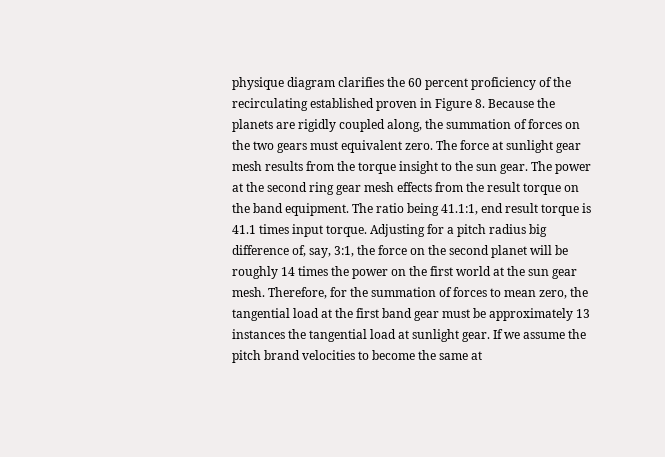physique diagram clarifies the 60 percent proficiency of the recirculating established proven in Figure 8. Because the planets are rigidly coupled along, the summation of forces on the two gears must equivalent zero. The force at sunlight gear mesh results from the torque insight to the sun gear. The power at the second ring gear mesh effects from the result torque on the band equipment. The ratio being 41.1:1, end result torque is 41.1 times input torque. Adjusting for a pitch radius big difference of, say, 3:1, the force on the second planet will be roughly 14 times the power on the first world at the sun gear mesh. Therefore, for the summation of forces to mean zero, the tangential load at the first band gear must be approximately 13 instances the tangential load at sunlight gear. If we assume the pitch brand velocities to become the same at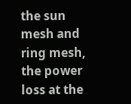the sun mesh and ring mesh, the power loss at the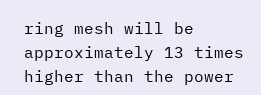ring mesh will be approximately 13 times higher than the power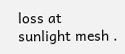loss at sunlight mesh .